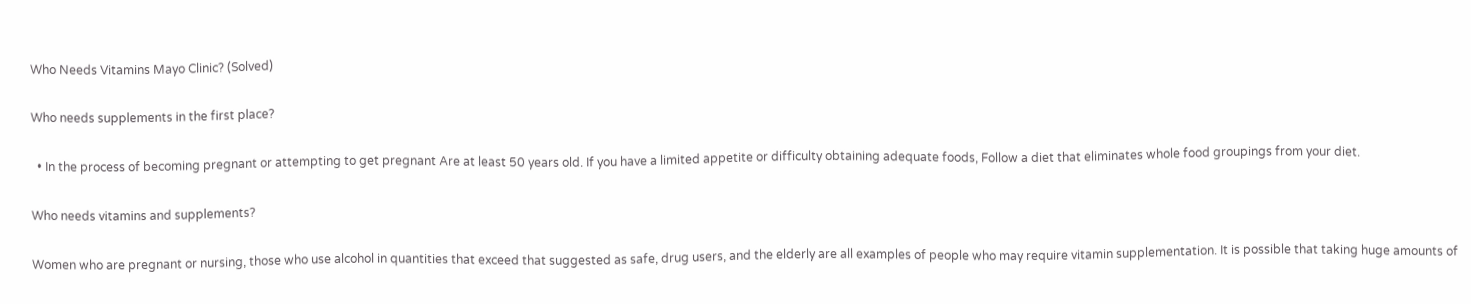Who Needs Vitamins Mayo Clinic? (Solved)

Who needs supplements in the first place?

  • In the process of becoming pregnant or attempting to get pregnant Are at least 50 years old. If you have a limited appetite or difficulty obtaining adequate foods, Follow a diet that eliminates whole food groupings from your diet.

Who needs vitamins and supplements?

Women who are pregnant or nursing, those who use alcohol in quantities that exceed that suggested as safe, drug users, and the elderly are all examples of people who may require vitamin supplementation. It is possible that taking huge amounts of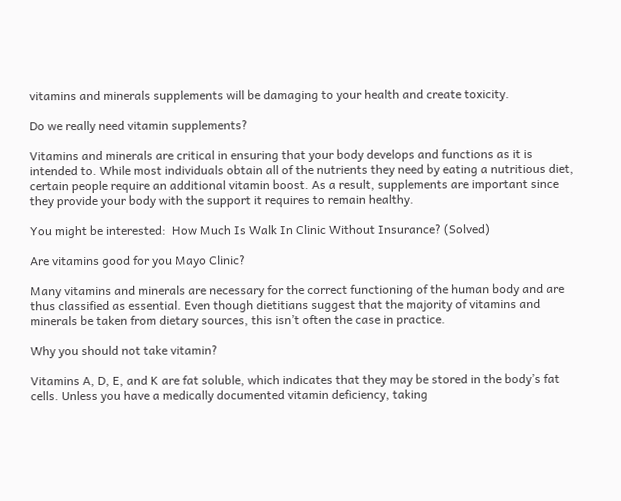vitamins and minerals supplements will be damaging to your health and create toxicity.

Do we really need vitamin supplements?

Vitamins and minerals are critical in ensuring that your body develops and functions as it is intended to. While most individuals obtain all of the nutrients they need by eating a nutritious diet, certain people require an additional vitamin boost. As a result, supplements are important since they provide your body with the support it requires to remain healthy.

You might be interested:  How Much Is Walk In Clinic Without Insurance? (Solved)

Are vitamins good for you Mayo Clinic?

Many vitamins and minerals are necessary for the correct functioning of the human body and are thus classified as essential. Even though dietitians suggest that the majority of vitamins and minerals be taken from dietary sources, this isn’t often the case in practice.

Why you should not take vitamin?

Vitamins A, D, E, and K are fat soluble, which indicates that they may be stored in the body’s fat cells. Unless you have a medically documented vitamin deficiency, taking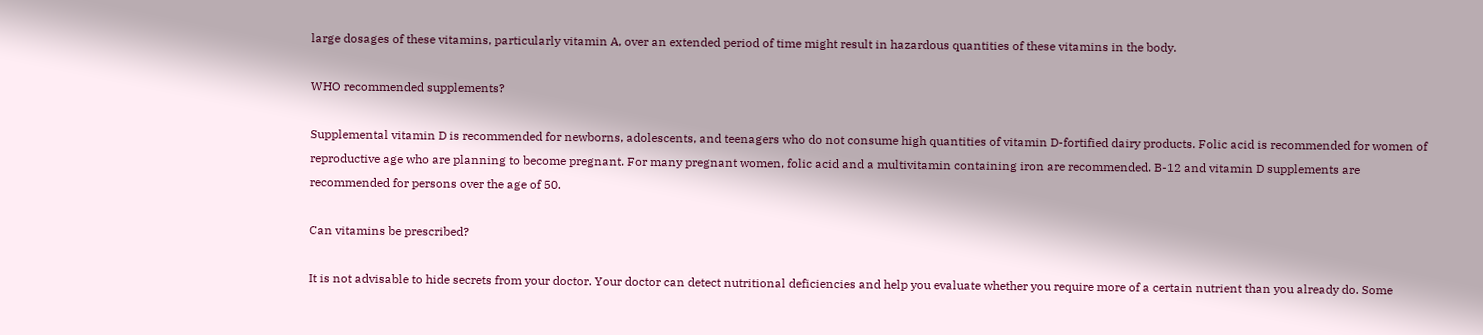large dosages of these vitamins, particularly vitamin A, over an extended period of time might result in hazardous quantities of these vitamins in the body.

WHO recommended supplements?

Supplemental vitamin D is recommended for newborns, adolescents, and teenagers who do not consume high quantities of vitamin D-fortified dairy products. Folic acid is recommended for women of reproductive age who are planning to become pregnant. For many pregnant women, folic acid and a multivitamin containing iron are recommended. B-12 and vitamin D supplements are recommended for persons over the age of 50.

Can vitamins be prescribed?

It is not advisable to hide secrets from your doctor. Your doctor can detect nutritional deficiencies and help you evaluate whether you require more of a certain nutrient than you already do. Some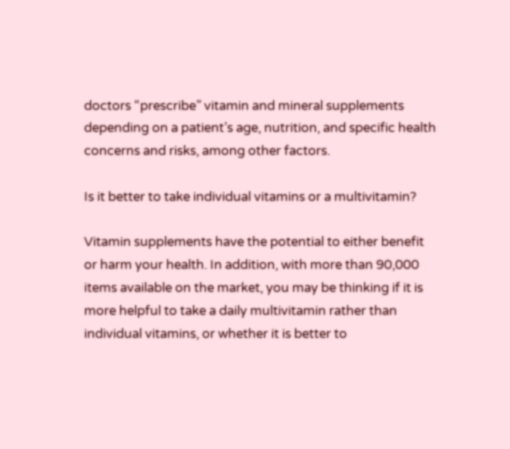doctors “prescribe” vitamin and mineral supplements depending on a patient’s age, nutrition, and specific health concerns and risks, among other factors.

Is it better to take individual vitamins or a multivitamin?

Vitamin supplements have the potential to either benefit or harm your health. In addition, with more than 90,000 items available on the market, you may be thinking if it is more helpful to take a daily multivitamin rather than individual vitamins, or whether it is better to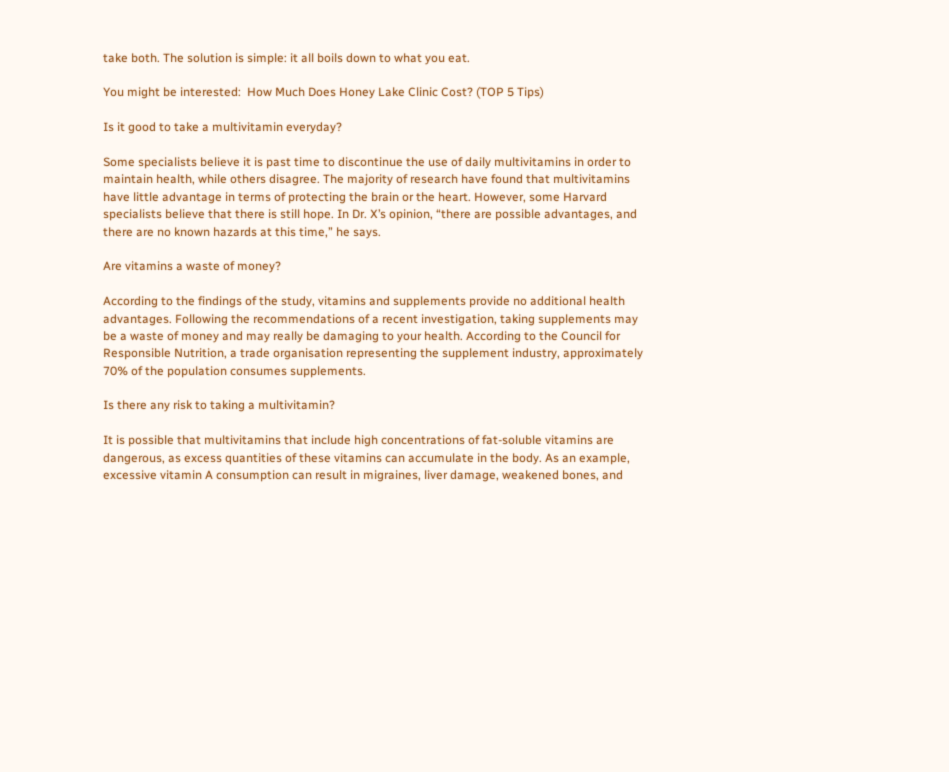take both. The solution is simple: it all boils down to what you eat.

You might be interested:  How Much Does Honey Lake Clinic Cost? (TOP 5 Tips)

Is it good to take a multivitamin everyday?

Some specialists believe it is past time to discontinue the use of daily multivitamins in order to maintain health, while others disagree. The majority of research have found that multivitamins have little advantage in terms of protecting the brain or the heart. However, some Harvard specialists believe that there is still hope. In Dr. X’s opinion, “there are possible advantages, and there are no known hazards at this time,” he says.

Are vitamins a waste of money?

According to the findings of the study, vitamins and supplements provide no additional health advantages. Following the recommendations of a recent investigation, taking supplements may be a waste of money and may really be damaging to your health. According to the Council for Responsible Nutrition, a trade organisation representing the supplement industry, approximately 70% of the population consumes supplements.

Is there any risk to taking a multivitamin?

It is possible that multivitamins that include high concentrations of fat-soluble vitamins are dangerous, as excess quantities of these vitamins can accumulate in the body. As an example, excessive vitamin A consumption can result in migraines, liver damage, weakened bones, and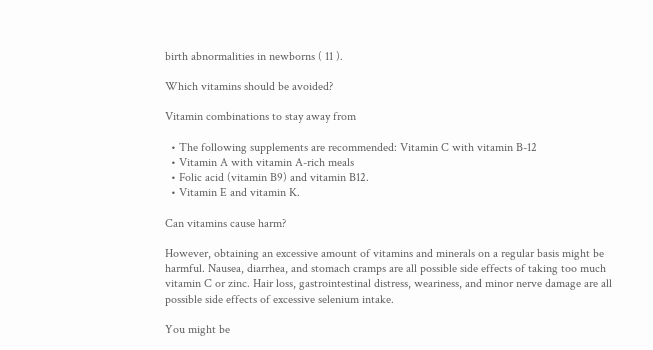birth abnormalities in newborns ( 11 ).

Which vitamins should be avoided?

Vitamin combinations to stay away from

  • The following supplements are recommended: Vitamin C with vitamin B-12
  • Vitamin A with vitamin A-rich meals
  • Folic acid (vitamin B9) and vitamin B12.
  • Vitamin E and vitamin K.

Can vitamins cause harm?

However, obtaining an excessive amount of vitamins and minerals on a regular basis might be harmful. Nausea, diarrhea, and stomach cramps are all possible side effects of taking too much vitamin C or zinc. Hair loss, gastrointestinal distress, weariness, and minor nerve damage are all possible side effects of excessive selenium intake.

You might be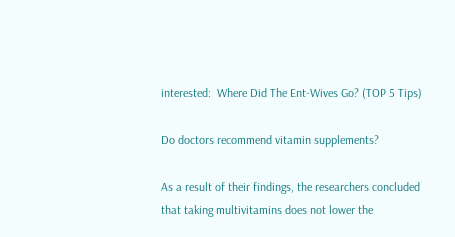interested:  Where Did The Ent-Wives Go? (TOP 5 Tips)

Do doctors recommend vitamin supplements?

As a result of their findings, the researchers concluded that taking multivitamins does not lower the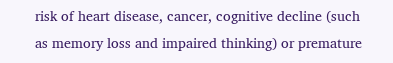risk of heart disease, cancer, cognitive decline (such as memory loss and impaired thinking) or premature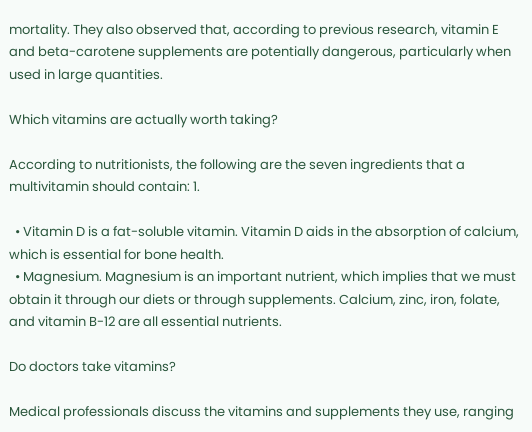mortality. They also observed that, according to previous research, vitamin E and beta-carotene supplements are potentially dangerous, particularly when used in large quantities.

Which vitamins are actually worth taking?

According to nutritionists, the following are the seven ingredients that a multivitamin should contain: 1.

  • Vitamin D is a fat-soluble vitamin. Vitamin D aids in the absorption of calcium, which is essential for bone health.
  • Magnesium. Magnesium is an important nutrient, which implies that we must obtain it through our diets or through supplements. Calcium, zinc, iron, folate, and vitamin B-12 are all essential nutrients.

Do doctors take vitamins?

Medical professionals discuss the vitamins and supplements they use, ranging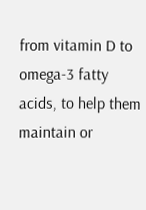from vitamin D to omega-3 fatty acids, to help them maintain or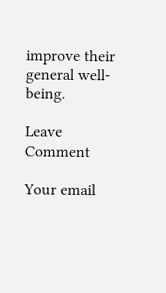improve their general well-being.

Leave Comment

Your email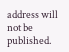address will not be published.